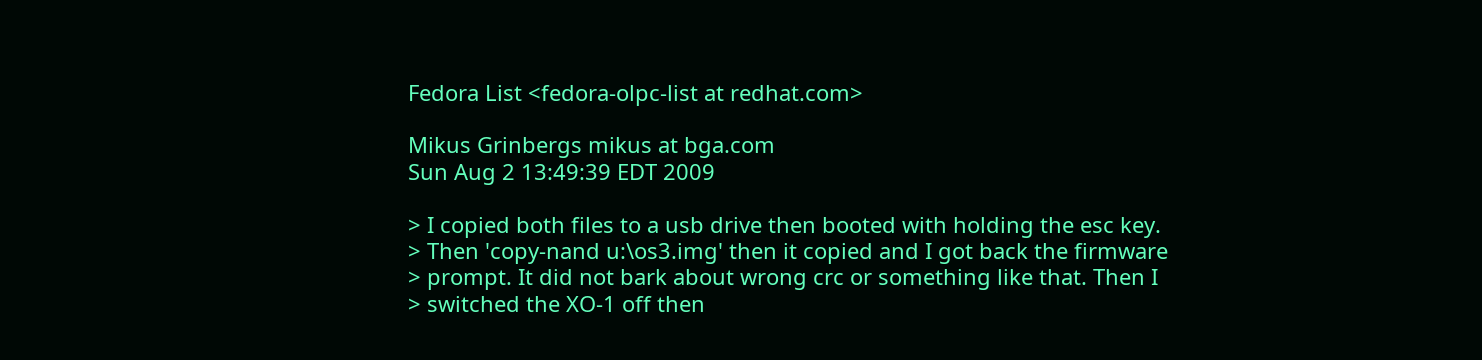Fedora List <fedora-olpc-list at redhat.com>

Mikus Grinbergs mikus at bga.com
Sun Aug 2 13:49:39 EDT 2009

> I copied both files to a usb drive then booted with holding the esc key.
> Then 'copy-nand u:\os3.img' then it copied and I got back the firmware
> prompt. It did not bark about wrong crc or something like that. Then I
> switched the XO-1 off then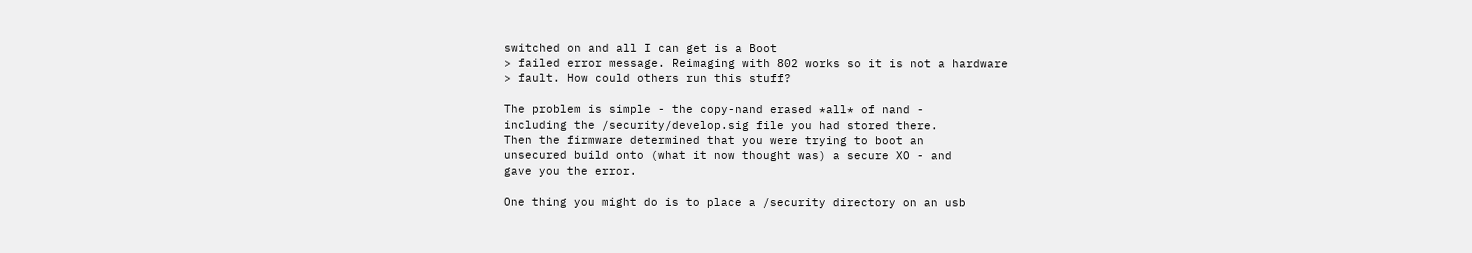switched on and all I can get is a Boot
> failed error message. Reimaging with 802 works so it is not a hardware
> fault. How could others run this stuff?

The problem is simple - the copy-nand erased *all* of nand -
including the /security/develop.sig file you had stored there.
Then the firmware determined that you were trying to boot an
unsecured build onto (what it now thought was) a secure XO - and
gave you the error.

One thing you might do is to place a /security directory on an usb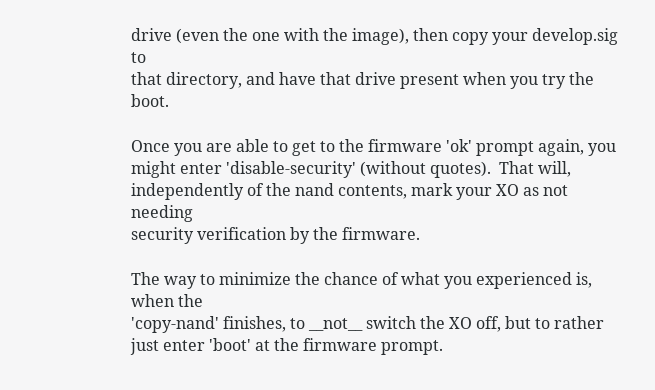drive (even the one with the image), then copy your develop.sig to
that directory, and have that drive present when you try the boot.

Once you are able to get to the firmware 'ok' prompt again, you
might enter 'disable-security' (without quotes).  That will,
independently of the nand contents, mark your XO as not needing
security verification by the firmware.

The way to minimize the chance of what you experienced is, when the
'copy-nand' finishes, to __not__ switch the XO off, but to rather
just enter 'boot' at the firmware prompt.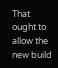That ought to allow the
new build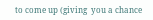to come up (giving  you a chance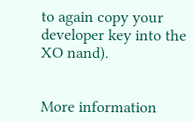to again copy your
developer key into the XO nand).


More information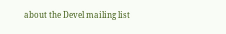about the Devel mailing list